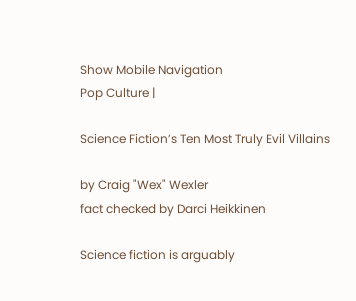Show Mobile Navigation
Pop Culture |

Science Fiction’s Ten Most Truly Evil Villains

by Craig "Wex" Wexler
fact checked by Darci Heikkinen

Science fiction is arguably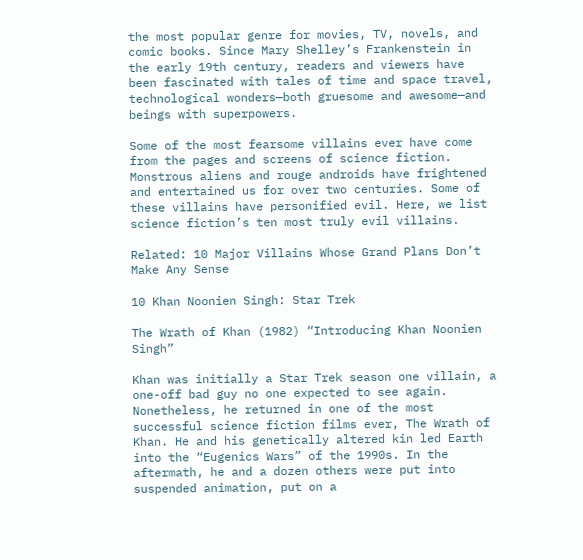the most popular genre for movies, TV, novels, and comic books. Since Mary Shelley’s Frankenstein in the early 19th century, readers and viewers have been fascinated with tales of time and space travel, technological wonders—both gruesome and awesome—and beings with superpowers.

Some of the most fearsome villains ever have come from the pages and screens of science fiction. Monstrous aliens and rouge androids have frightened and entertained us for over two centuries. Some of these villains have personified evil. Here, we list science fiction’s ten most truly evil villains.

Related: 10 Major Villains Whose Grand Plans Don’t Make Any Sense

10 Khan Noonien Singh: Star Trek

The Wrath of Khan (1982) “Introducing Khan Noonien Singh”

Khan was initially a Star Trek season one villain, a one-off bad guy no one expected to see again. Nonetheless, he returned in one of the most successful science fiction films ever, The Wrath of Khan. He and his genetically altered kin led Earth into the “Eugenics Wars” of the 1990s. In the aftermath, he and a dozen others were put into suspended animation, put on a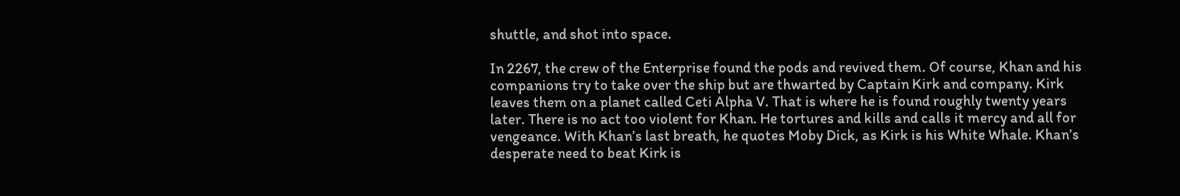shuttle, and shot into space.

In 2267, the crew of the Enterprise found the pods and revived them. Of course, Khan and his companions try to take over the ship but are thwarted by Captain Kirk and company. Kirk leaves them on a planet called Ceti Alpha V. That is where he is found roughly twenty years later. There is no act too violent for Khan. He tortures and kills and calls it mercy and all for vengeance. With Khan’s last breath, he quotes Moby Dick, as Kirk is his White Whale. Khan’s desperate need to beat Kirk is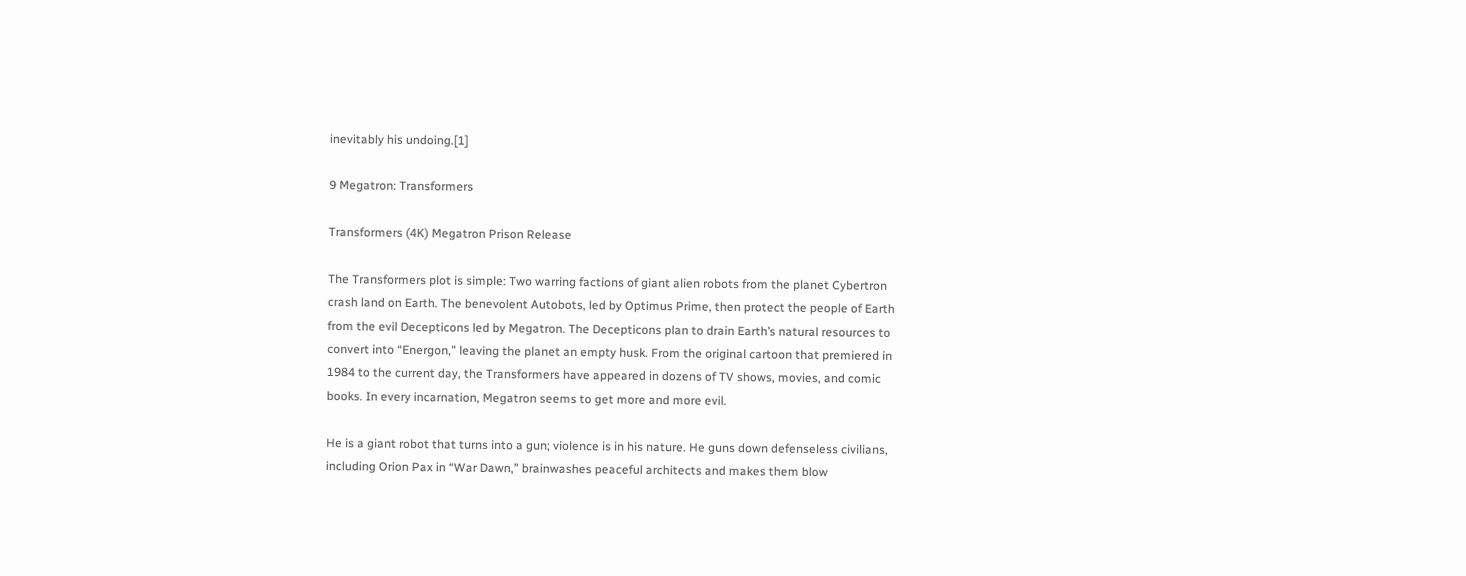inevitably his undoing.[1]

9 Megatron: Transformers

Transformers (4K) Megatron Prison Release

The Transformers plot is simple: Two warring factions of giant alien robots from the planet Cybertron crash land on Earth. The benevolent Autobots, led by Optimus Prime, then protect the people of Earth from the evil Decepticons led by Megatron. The Decepticons plan to drain Earth’s natural resources to convert into “Energon,” leaving the planet an empty husk. From the original cartoon that premiered in 1984 to the current day, the Transformers have appeared in dozens of TV shows, movies, and comic books. In every incarnation, Megatron seems to get more and more evil.

He is a giant robot that turns into a gun; violence is in his nature. He guns down defenseless civilians, including Orion Pax in “War Dawn,” brainwashes peaceful architects and makes them blow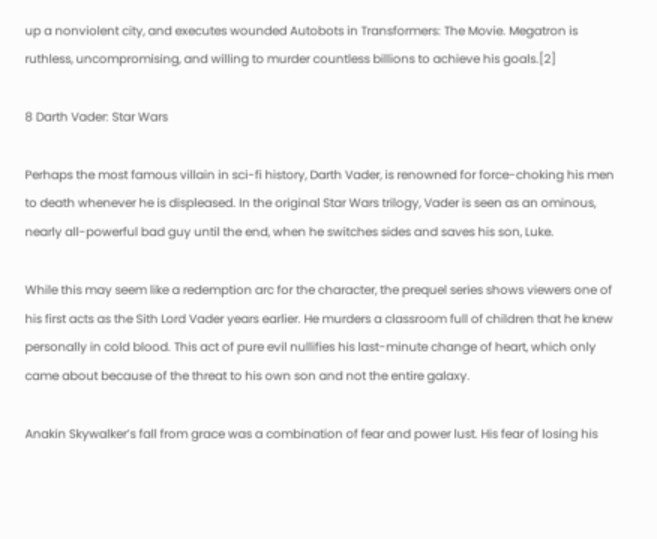up a nonviolent city, and executes wounded Autobots in Transformers: The Movie. Megatron is ruthless, uncompromising, and willing to murder countless billions to achieve his goals.[2]

8 Darth Vader: Star Wars

Perhaps the most famous villain in sci-fi history, Darth Vader, is renowned for force-choking his men to death whenever he is displeased. In the original Star Wars trilogy, Vader is seen as an ominous, nearly all-powerful bad guy until the end, when he switches sides and saves his son, Luke.

While this may seem like a redemption arc for the character, the prequel series shows viewers one of his first acts as the Sith Lord Vader years earlier. He murders a classroom full of children that he knew personally in cold blood. This act of pure evil nullifies his last-minute change of heart, which only came about because of the threat to his own son and not the entire galaxy.

Anakin Skywalker’s fall from grace was a combination of fear and power lust. His fear of losing his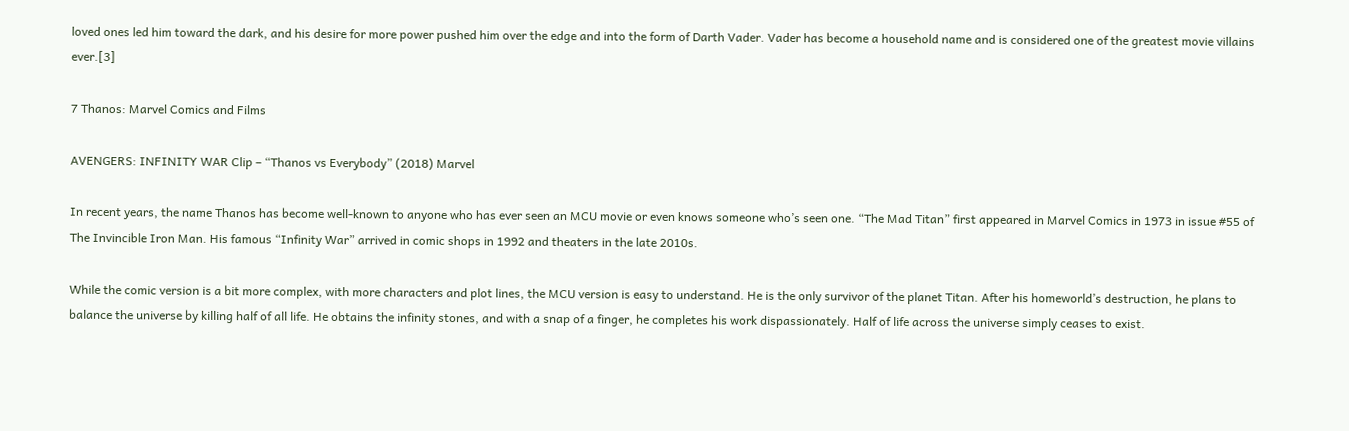loved ones led him toward the dark, and his desire for more power pushed him over the edge and into the form of Darth Vader. Vader has become a household name and is considered one of the greatest movie villains ever.[3]

7 Thanos: Marvel Comics and Films

AVENGERS: INFINITY WAR Clip – “Thanos vs Everybody” (2018) Marvel

In recent years, the name Thanos has become well-known to anyone who has ever seen an MCU movie or even knows someone who’s seen one. “The Mad Titan” first appeared in Marvel Comics in 1973 in issue #55 of The Invincible Iron Man. His famous “Infinity War” arrived in comic shops in 1992 and theaters in the late 2010s.

While the comic version is a bit more complex, with more characters and plot lines, the MCU version is easy to understand. He is the only survivor of the planet Titan. After his homeworld’s destruction, he plans to balance the universe by killing half of all life. He obtains the infinity stones, and with a snap of a finger, he completes his work dispassionately. Half of life across the universe simply ceases to exist.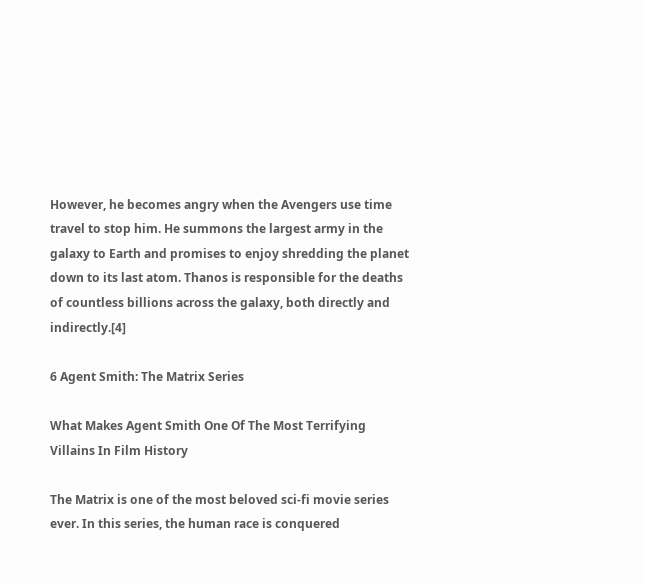However, he becomes angry when the Avengers use time travel to stop him. He summons the largest army in the galaxy to Earth and promises to enjoy shredding the planet down to its last atom. Thanos is responsible for the deaths of countless billions across the galaxy, both directly and indirectly.[4]

6 Agent Smith: The Matrix Series

What Makes Agent Smith One Of The Most Terrifying Villains In Film History

The Matrix is one of the most beloved sci-fi movie series ever. In this series, the human race is conquered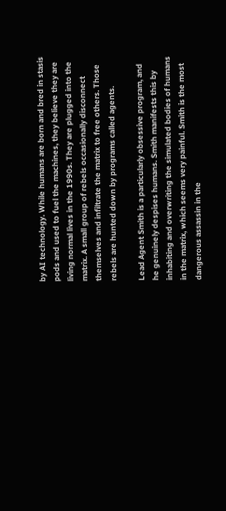by AI technology. While humans are born and bred in stasis pods and used to fuel the machines, they believe they are living normal lives in the 1990s. They are plugged into the matrix. A small group of rebels occasionally disconnect themselves and infiltrate the matrix to free others. Those rebels are hunted down by programs called agents.

Lead Agent Smith is a particularly obsessive program, and he genuinely despises humans. Smith manifests this by inhabiting and overwriting the simulated bodies of humans in the matrix, which seems very painful. Smith is the most dangerous assassin in the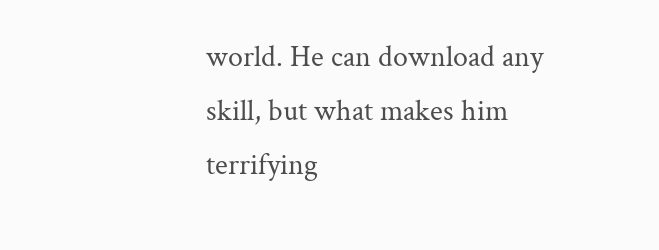world. He can download any skill, but what makes him terrifying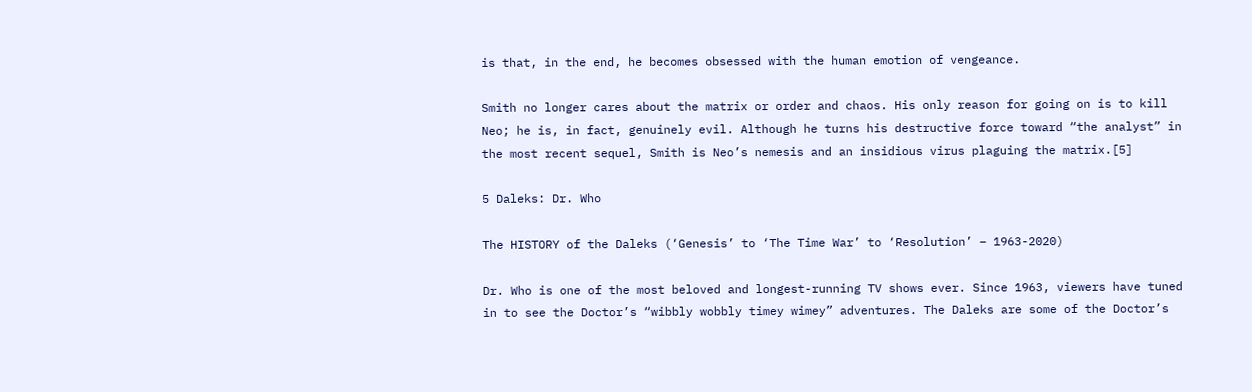is that, in the end, he becomes obsessed with the human emotion of vengeance.

Smith no longer cares about the matrix or order and chaos. His only reason for going on is to kill Neo; he is, in fact, genuinely evil. Although he turns his destructive force toward “the analyst” in the most recent sequel, Smith is Neo’s nemesis and an insidious virus plaguing the matrix.[5]

5 Daleks: Dr. Who

The HISTORY of the Daleks (‘Genesis’ to ‘The Time War’ to ‘Resolution’ – 1963-2020)

Dr. Who is one of the most beloved and longest-running TV shows ever. Since 1963, viewers have tuned in to see the Doctor’s “wibbly wobbly timey wimey” adventures. The Daleks are some of the Doctor’s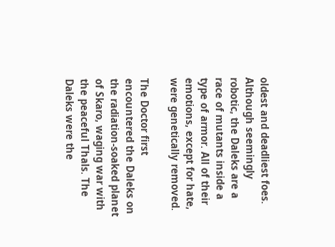oldest and deadliest foes. Although seemingly robotic, the Daleks are a race of mutants inside a type of armor. All of their emotions, except for hate, were genetically removed.

The Doctor first encountered the Daleks on the radiation-soaked planet of Skaro, waging war with the peaceful Thals. The Daleks were the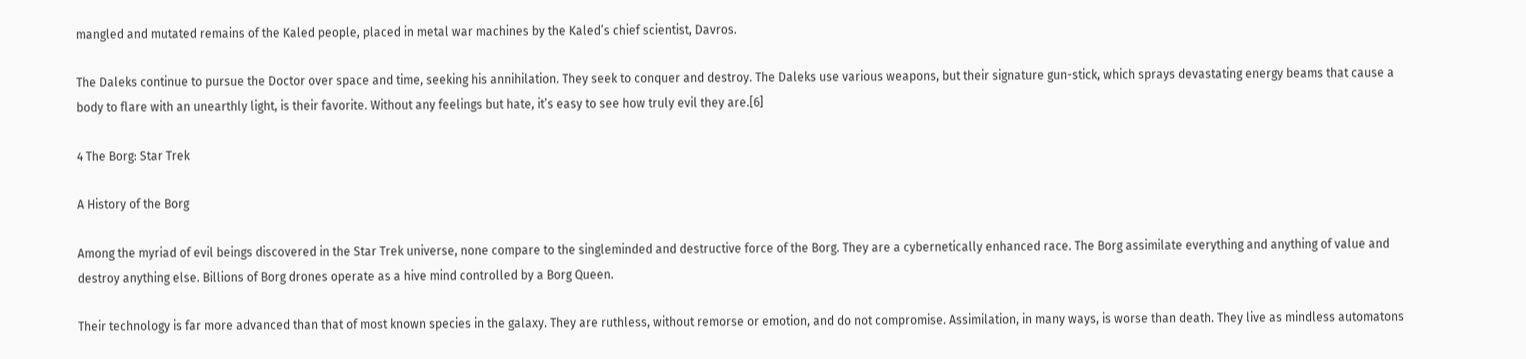mangled and mutated remains of the Kaled people, placed in metal war machines by the Kaled’s chief scientist, Davros.

The Daleks continue to pursue the Doctor over space and time, seeking his annihilation. They seek to conquer and destroy. The Daleks use various weapons, but their signature gun-stick, which sprays devastating energy beams that cause a body to flare with an unearthly light, is their favorite. Without any feelings but hate, it’s easy to see how truly evil they are.[6]

4 The Borg: Star Trek

A History of the Borg

Among the myriad of evil beings discovered in the Star Trek universe, none compare to the singleminded and destructive force of the Borg. They are a cybernetically enhanced race. The Borg assimilate everything and anything of value and destroy anything else. Billions of Borg drones operate as a hive mind controlled by a Borg Queen.

Their technology is far more advanced than that of most known species in the galaxy. They are ruthless, without remorse or emotion, and do not compromise. Assimilation, in many ways, is worse than death. They live as mindless automatons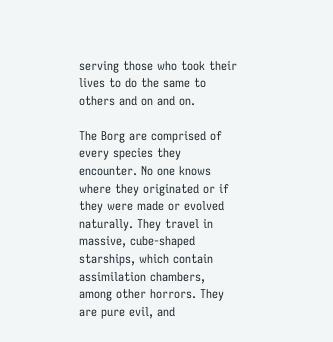serving those who took their lives to do the same to others and on and on.

The Borg are comprised of every species they encounter. No one knows where they originated or if they were made or evolved naturally. They travel in massive, cube-shaped starships, which contain assimilation chambers, among other horrors. They are pure evil, and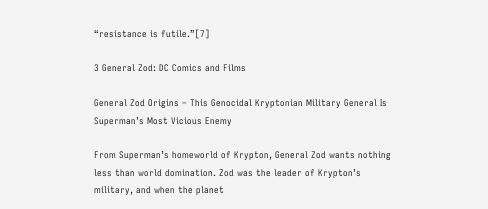“resistance is futile.”[7]

3 General Zod: DC Comics and Films

General Zod Origins – This Genocidal Kryptonian Military General Is Superman’s Most Vicious Enemy

From Superman’s homeworld of Krypton, General Zod wants nothing less than world domination. Zod was the leader of Krypton’s military, and when the planet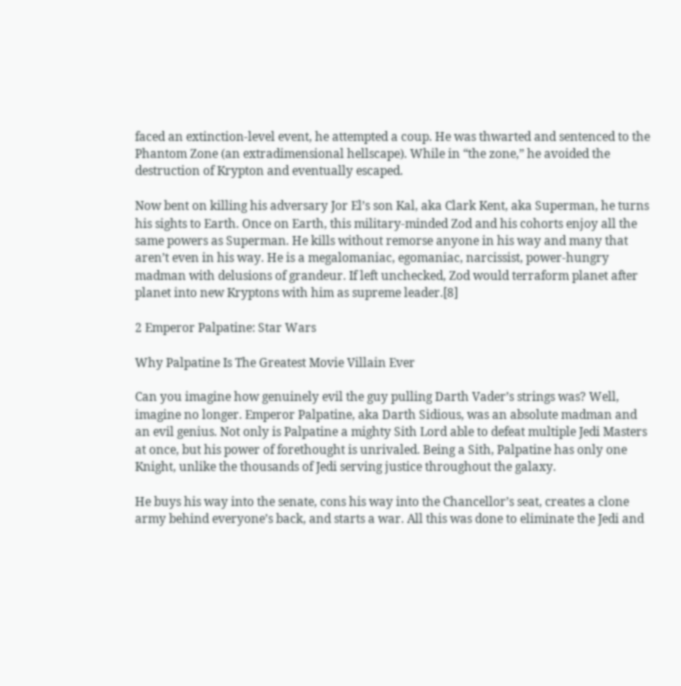faced an extinction-level event, he attempted a coup. He was thwarted and sentenced to the Phantom Zone (an extradimensional hellscape). While in “the zone,” he avoided the destruction of Krypton and eventually escaped.

Now bent on killing his adversary Jor El’s son Kal, aka Clark Kent, aka Superman, he turns his sights to Earth. Once on Earth, this military-minded Zod and his cohorts enjoy all the same powers as Superman. He kills without remorse anyone in his way and many that aren’t even in his way. He is a megalomaniac, egomaniac, narcissist, power-hungry madman with delusions of grandeur. If left unchecked, Zod would terraform planet after planet into new Kryptons with him as supreme leader.[8]

2 Emperor Palpatine: Star Wars

Why Palpatine Is The Greatest Movie Villain Ever

Can you imagine how genuinely evil the guy pulling Darth Vader’s strings was? Well, imagine no longer. Emperor Palpatine, aka Darth Sidious, was an absolute madman and an evil genius. Not only is Palpatine a mighty Sith Lord able to defeat multiple Jedi Masters at once, but his power of forethought is unrivaled. Being a Sith, Palpatine has only one Knight, unlike the thousands of Jedi serving justice throughout the galaxy.

He buys his way into the senate, cons his way into the Chancellor’s seat, creates a clone army behind everyone’s back, and starts a war. All this was done to eliminate the Jedi and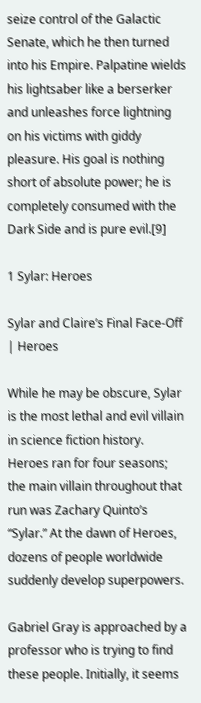seize control of the Galactic Senate, which he then turned into his Empire. Palpatine wields his lightsaber like a berserker and unleashes force lightning on his victims with giddy pleasure. His goal is nothing short of absolute power; he is completely consumed with the Dark Side and is pure evil.[9]

1 Sylar: Heroes

Sylar and Claire’s Final Face-Off | Heroes

While he may be obscure, Sylar is the most lethal and evil villain in science fiction history. Heroes ran for four seasons; the main villain throughout that run was Zachary Quinto’s “Sylar.” At the dawn of Heroes, dozens of people worldwide suddenly develop superpowers.

Gabriel Gray is approached by a professor who is trying to find these people. Initially, it seems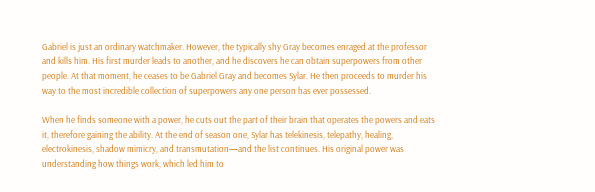Gabriel is just an ordinary watchmaker. However, the typically shy Gray becomes enraged at the professor and kills him. His first murder leads to another, and he discovers he can obtain superpowers from other people. At that moment, he ceases to be Gabriel Gray and becomes Sylar. He then proceeds to murder his way to the most incredible collection of superpowers any one person has ever possessed.

When he finds someone with a power, he cuts out the part of their brain that operates the powers and eats it, therefore gaining the ability. At the end of season one, Sylar has telekinesis, telepathy, healing, electrokinesis, shadow mimicry, and transmutation—and the list continues. His original power was understanding how things work, which led him to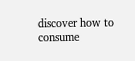discover how to consume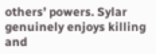others’ powers. Sylar genuinely enjoys killing and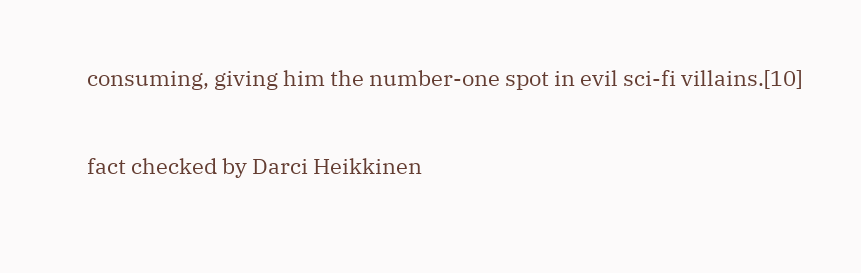consuming, giving him the number-one spot in evil sci-fi villains.[10]

fact checked by Darci Heikkinen